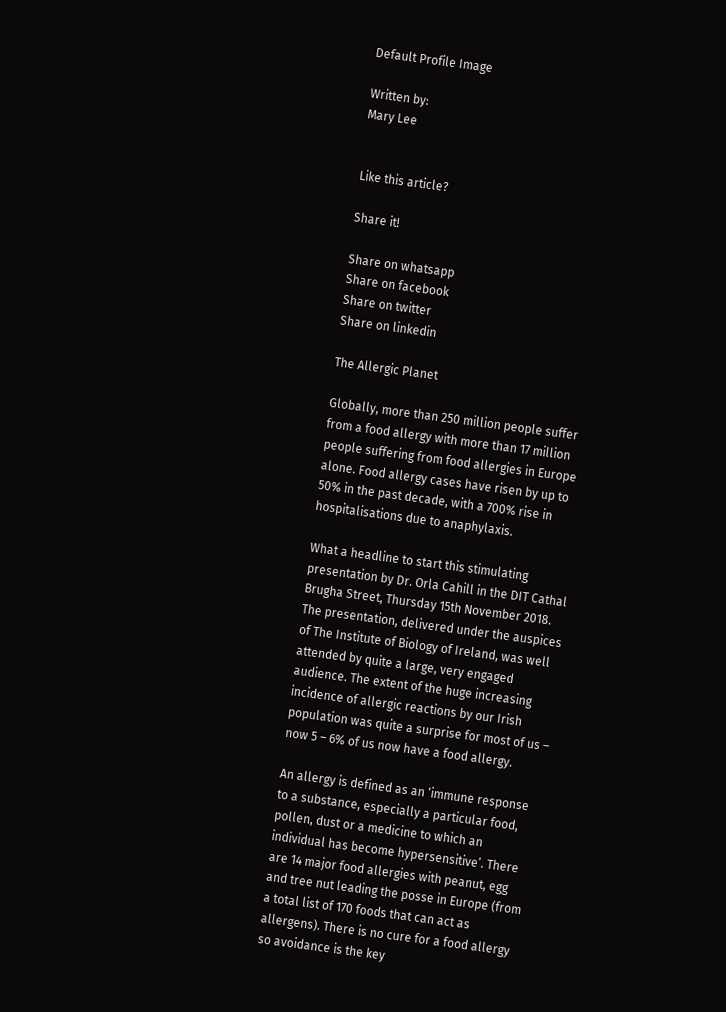Default Profile Image

Written by:
Mary Lee


Like this article?

Share it!

Share on whatsapp
Share on facebook
Share on twitter
Share on linkedin

The Allergic Planet

Globally, more than 250 million people suffer from a food allergy with more than 17 million people suffering from food allergies in Europe alone. Food allergy cases have risen by up to 50% in the past decade, with a 700% rise in hospitalisations due to anaphylaxis.

What a headline to start this stimulating presentation by Dr. Orla Cahill in the DIT Cathal Brugha Street, Thursday 15th November 2018. The presentation, delivered under the auspices of The Institute of Biology of Ireland, was well attended by quite a large, very engaged audience. The extent of the huge increasing incidence of allergic reactions by our Irish population was quite a surprise for most of us – now 5 – 6% of us now have a food allergy.

An allergy is defined as an ‘immune response to a substance, especially a particular food, pollen, dust or a medicine to which an individual has become hypersensitive’. There are 14 major food allergies with peanut, egg and tree nut leading the posse in Europe (from a total list of 170 foods that can act as allergens). There is no cure for a food allergy so avoidance is the key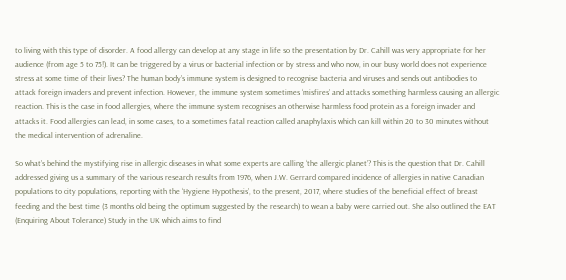to living with this type of disorder. A food allergy can develop at any stage in life so the presentation by Dr. Cahill was very appropriate for her audience (from age 5 to 75!). It can be triggered by a virus or bacterial infection or by stress and who now, in our busy world does not experience stress at some time of their lives? The human body’s immune system is designed to recognise bacteria and viruses and sends out antibodies to attack foreign invaders and prevent infection. However, the immune system sometimes ‘misfires’ and attacks something harmless causing an allergic reaction. This is the case in food allergies, where the immune system recognises an otherwise harmless food protein as a foreign invader and attacks it. Food allergies can lead, in some cases, to a sometimes fatal reaction called anaphylaxis which can kill within 20 to 30 minutes without the medical intervention of adrenaline.

So what’s behind the mystifying rise in allergic diseases in what some experts are calling ‘the allergic planet’? This is the question that Dr. Cahill addressed giving us a summary of the various research results from 1976, when J.W. Gerrard compared incidence of allergies in native Canadian populations to city populations, reporting with the ‘Hygiene Hypothesis’, to the present, 2017, where studies of the beneficial effect of breast feeding and the best time (3 months old being the optimum suggested by the research) to wean a baby were carried out. She also outlined the EAT (Enquiring About Tolerance) Study in the UK which aims to find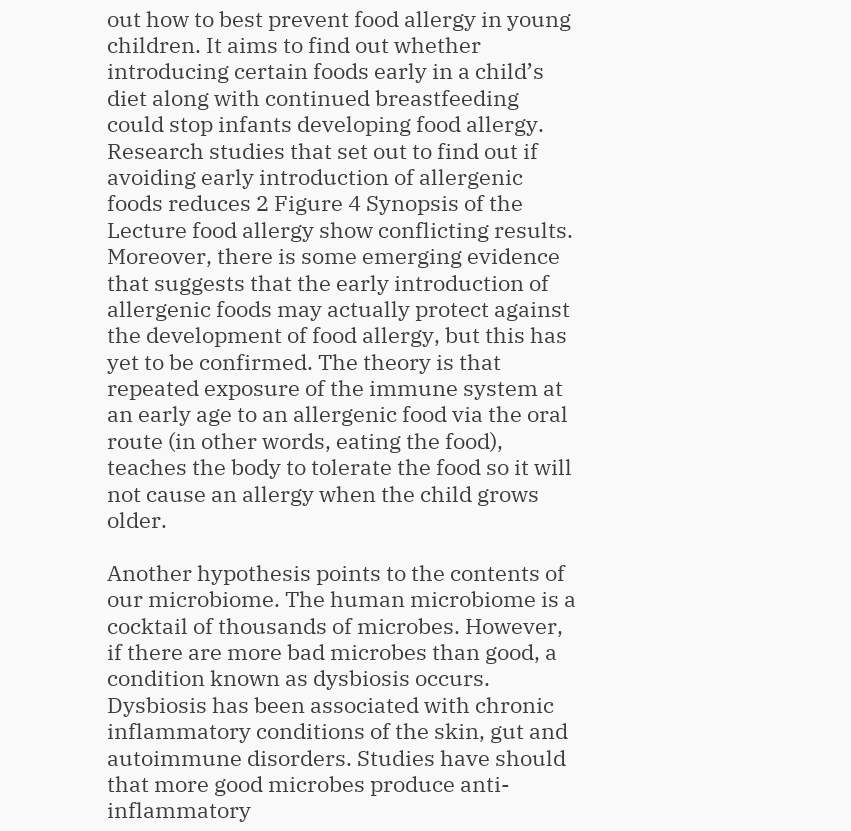out how to best prevent food allergy in young children. It aims to find out whether introducing certain foods early in a child’s diet along with continued breastfeeding could stop infants developing food allergy. Research studies that set out to find out if avoiding early introduction of allergenic foods reduces 2 Figure 4 Synopsis of the Lecture food allergy show conflicting results. Moreover, there is some emerging evidence that suggests that the early introduction of allergenic foods may actually protect against the development of food allergy, but this has yet to be confirmed. The theory is that repeated exposure of the immune system at an early age to an allergenic food via the oral route (in other words, eating the food), teaches the body to tolerate the food so it will not cause an allergy when the child grows older.

Another hypothesis points to the contents of our microbiome. The human microbiome is a cocktail of thousands of microbes. However, if there are more bad microbes than good, a condition known as dysbiosis occurs. Dysbiosis has been associated with chronic inflammatory conditions of the skin, gut and autoimmune disorders. Studies have should that more good microbes produce anti-inflammatory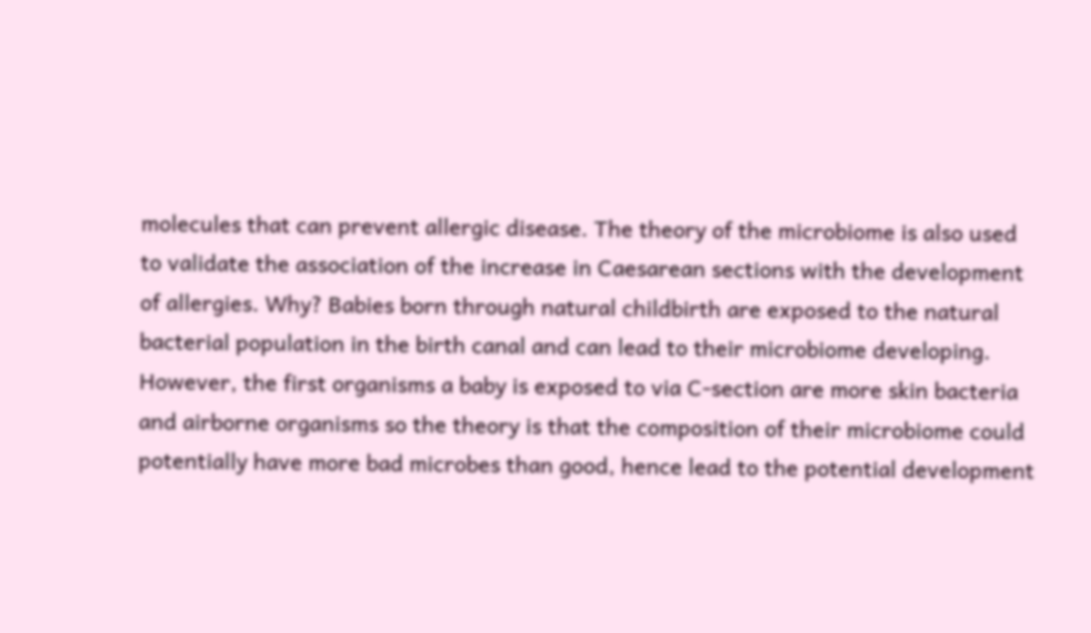molecules that can prevent allergic disease. The theory of the microbiome is also used to validate the association of the increase in Caesarean sections with the development of allergies. Why? Babies born through natural childbirth are exposed to the natural bacterial population in the birth canal and can lead to their microbiome developing. However, the first organisms a baby is exposed to via C-section are more skin bacteria and airborne organisms so the theory is that the composition of their microbiome could potentially have more bad microbes than good, hence lead to the potential development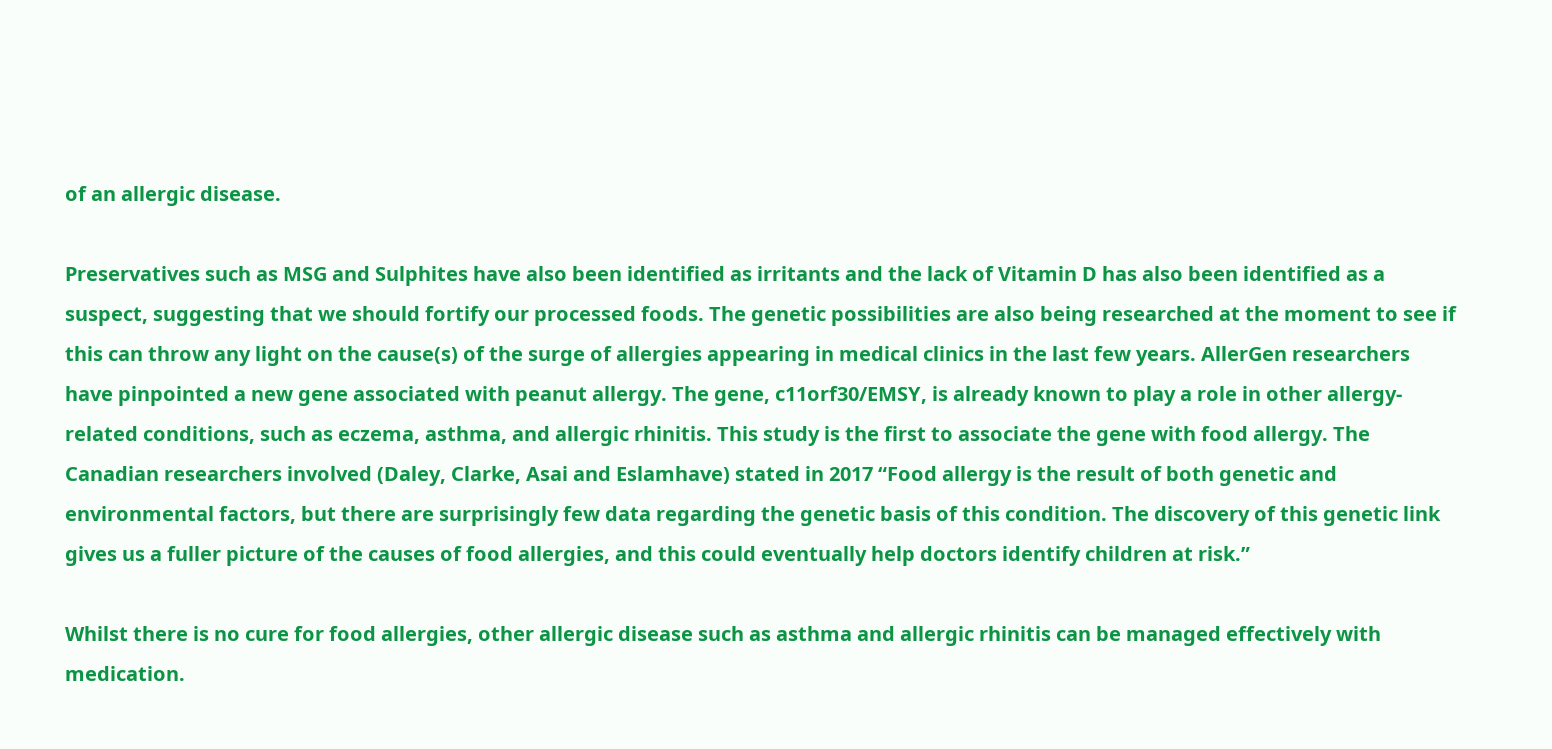of an allergic disease.

Preservatives such as MSG and Sulphites have also been identified as irritants and the lack of Vitamin D has also been identified as a suspect, suggesting that we should fortify our processed foods. The genetic possibilities are also being researched at the moment to see if this can throw any light on the cause(s) of the surge of allergies appearing in medical clinics in the last few years. AllerGen researchers have pinpointed a new gene associated with peanut allergy. The gene, c11orf30/EMSY, is already known to play a role in other allergy-related conditions, such as eczema, asthma, and allergic rhinitis. This study is the first to associate the gene with food allergy. The Canadian researchers involved (Daley, Clarke, Asai and Eslamhave) stated in 2017 “Food allergy is the result of both genetic and environmental factors, but there are surprisingly few data regarding the genetic basis of this condition. The discovery of this genetic link gives us a fuller picture of the causes of food allergies, and this could eventually help doctors identify children at risk.”

Whilst there is no cure for food allergies, other allergic disease such as asthma and allergic rhinitis can be managed effectively with medication.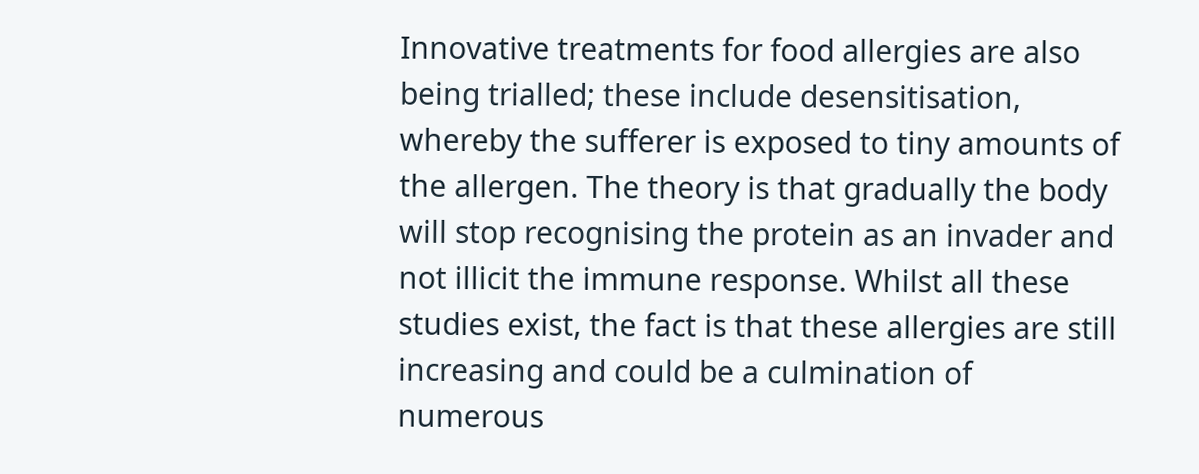Innovative treatments for food allergies are also being trialled; these include desensitisation, whereby the sufferer is exposed to tiny amounts of the allergen. The theory is that gradually the body will stop recognising the protein as an invader and not illicit the immune response. Whilst all these studies exist, the fact is that these allergies are still increasing and could be a culmination of numerous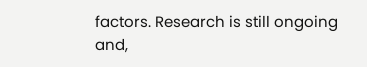factors. Research is still ongoing and,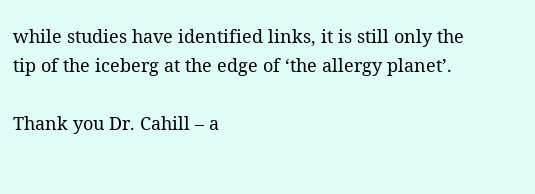while studies have identified links, it is still only the tip of the iceberg at the edge of ‘the allergy planet’.

Thank you Dr. Cahill – a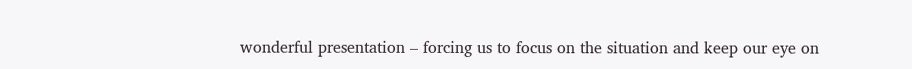wonderful presentation – forcing us to focus on the situation and keep our eye on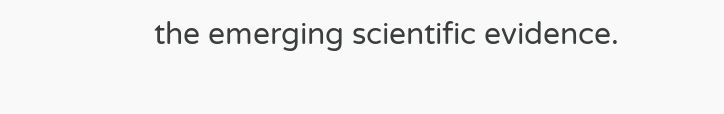the emerging scientific evidence.